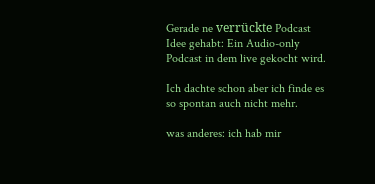Gerade ne verrückte Podcast Idee gehabt: Ein Audio-only Podcast in dem live gekocht wird.

Ich dachte schon aber ich finde es so spontan auch nicht mehr.

was anderes: ich hab mir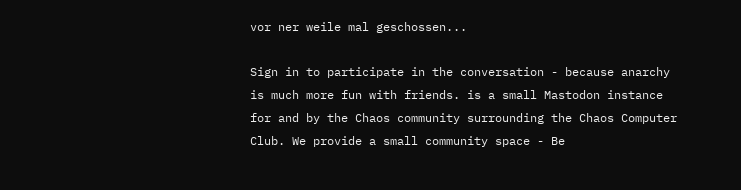vor ner weile mal geschossen...

Sign in to participate in the conversation - because anarchy is much more fun with friends. is a small Mastodon instance for and by the Chaos community surrounding the Chaos Computer Club. We provide a small community space - Be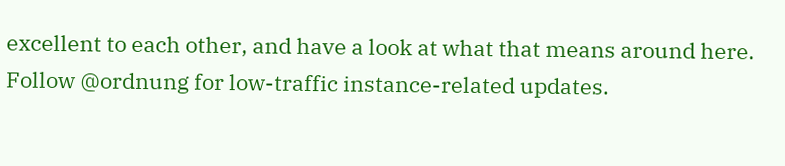excellent to each other, and have a look at what that means around here.
Follow @ordnung for low-traffic instance-related updates.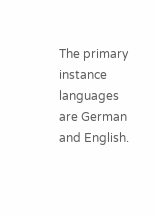The primary instance languages are German and English.